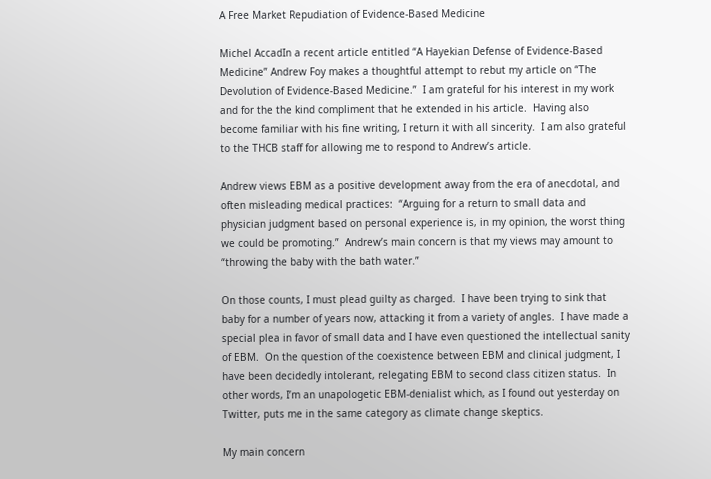A Free Market Repudiation of Evidence-Based Medicine

Michel AccadIn a recent article entitled “A Hayekian Defense of Evidence-Based Medicine” Andrew Foy makes a thoughtful attempt to rebut my article on “The Devolution of Evidence-Based Medicine.”  I am grateful for his interest in my work and for the the kind compliment that he extended in his article.  Having also become familiar with his fine writing, I return it with all sincerity.  I am also grateful to the THCB staff for allowing me to respond to Andrew’s article.

Andrew views EBM as a positive development away from the era of anecdotal, and often misleading medical practices:  “Arguing for a return to small data and physician judgment based on personal experience is, in my opinion, the worst thing we could be promoting.”  Andrew’s main concern is that my views may amount to “throwing the baby with the bath water.”

On those counts, I must plead guilty as charged.  I have been trying to sink that baby for a number of years now, attacking it from a variety of angles.  I have made a special plea in favor of small data and I have even questioned the intellectual sanity of EBM.  On the question of the coexistence between EBM and clinical judgment, I have been decidedly intolerant, relegating EBM to second class citizen status.  In other words, I’m an unapologetic EBM-denialist which, as I found out yesterday on Twitter, puts me in the same category as climate change skeptics.

My main concern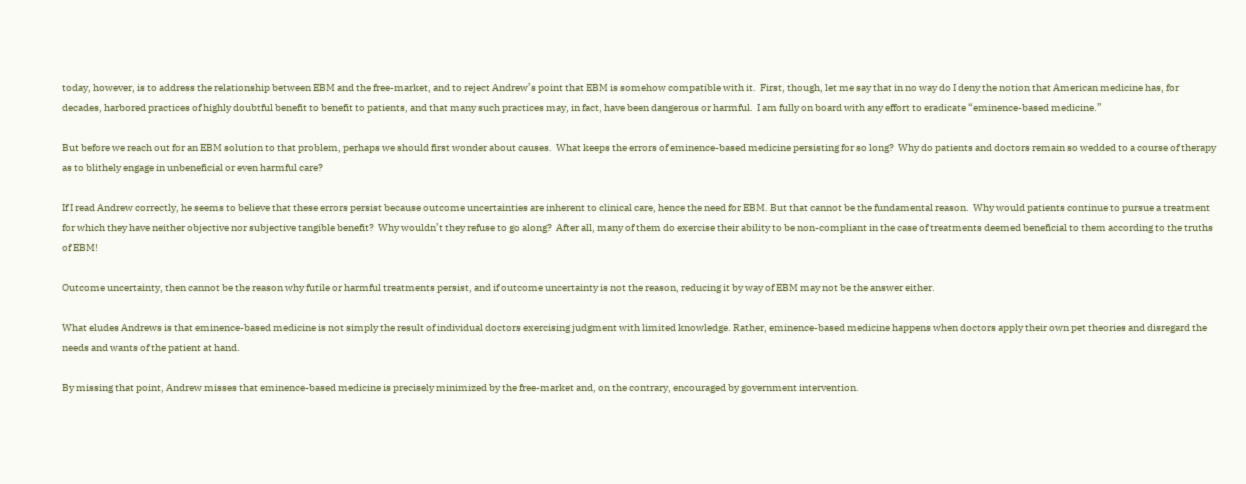today, however, is to address the relationship between EBM and the free-market, and to reject Andrew’s point that EBM is somehow compatible with it.  First, though, let me say that in no way do I deny the notion that American medicine has, for decades, harbored practices of highly doubtful benefit to benefit to patients, and that many such practices may, in fact, have been dangerous or harmful.  I am fully on board with any effort to eradicate “eminence-based medicine.”

But before we reach out for an EBM solution to that problem, perhaps we should first wonder about causes.  What keeps the errors of eminence-based medicine persisting for so long?  Why do patients and doctors remain so wedded to a course of therapy as to blithely engage in unbeneficial or even harmful care?

If I read Andrew correctly, he seems to believe that these errors persist because outcome uncertainties are inherent to clinical care, hence the need for EBM. But that cannot be the fundamental reason.  Why would patients continue to pursue a treatment for which they have neither objective nor subjective tangible benefit?  Why wouldn’t they refuse to go along?  After all, many of them do exercise their ability to be non-compliant in the case of treatments deemed beneficial to them according to the truths of EBM!

Outcome uncertainty, then cannot be the reason why futile or harmful treatments persist, and if outcome uncertainty is not the reason, reducing it by way of EBM may not be the answer either.

What eludes Andrews is that eminence-based medicine is not simply the result of individual doctors exercising judgment with limited knowledge. Rather, eminence-based medicine happens when doctors apply their own pet theories and disregard the needs and wants of the patient at hand.

By missing that point, Andrew misses that eminence-based medicine is precisely minimized by the free-market and, on the contrary, encouraged by government intervention.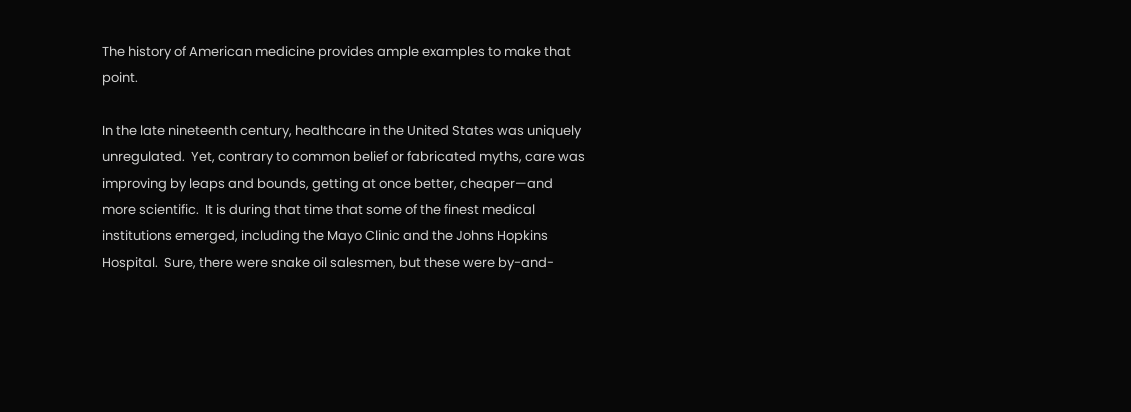The history of American medicine provides ample examples to make that point.

In the late nineteenth century, healthcare in the United States was uniquely unregulated.  Yet, contrary to common belief or fabricated myths, care was improving by leaps and bounds, getting at once better, cheaper—and more scientific.  It is during that time that some of the finest medical institutions emerged, including the Mayo Clinic and the Johns Hopkins Hospital.  Sure, there were snake oil salesmen, but these were by-and-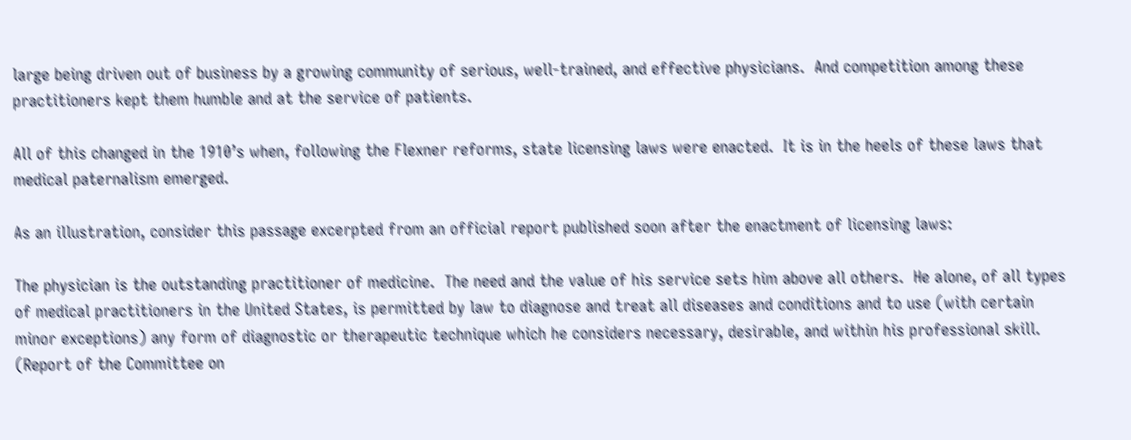large being driven out of business by a growing community of serious, well-trained, and effective physicians.  And competition among these practitioners kept them humble and at the service of patients.

All of this changed in the 1910’s when, following the Flexner reforms, state licensing laws were enacted.  It is in the heels of these laws that medical paternalism emerged.

As an illustration, consider this passage excerpted from an official report published soon after the enactment of licensing laws:

The physician is the outstanding practitioner of medicine.  The need and the value of his service sets him above all others.  He alone, of all types of medical practitioners in the United States, is permitted by law to diagnose and treat all diseases and conditions and to use (with certain minor exceptions) any form of diagnostic or therapeutic technique which he considers necessary, desirable, and within his professional skill.  (Report of the Committee on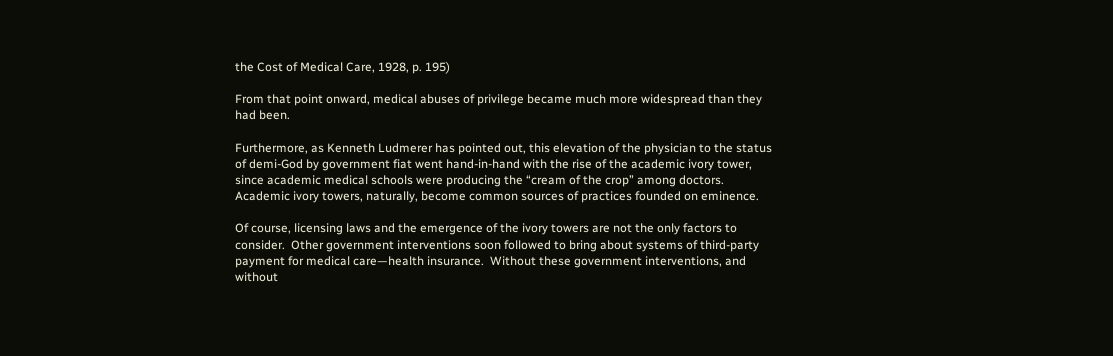the Cost of Medical Care, 1928, p. 195)

From that point onward, medical abuses of privilege became much more widespread than they had been.

Furthermore, as Kenneth Ludmerer has pointed out, this elevation of the physician to the status of demi-God by government fiat went hand-in-hand with the rise of the academic ivory tower, since academic medical schools were producing the “cream of the crop” among doctors.  Academic ivory towers, naturally, become common sources of practices founded on eminence.

Of course, licensing laws and the emergence of the ivory towers are not the only factors to consider.  Other government interventions soon followed to bring about systems of third-party payment for medical care—health insurance.  Without these government interventions, and without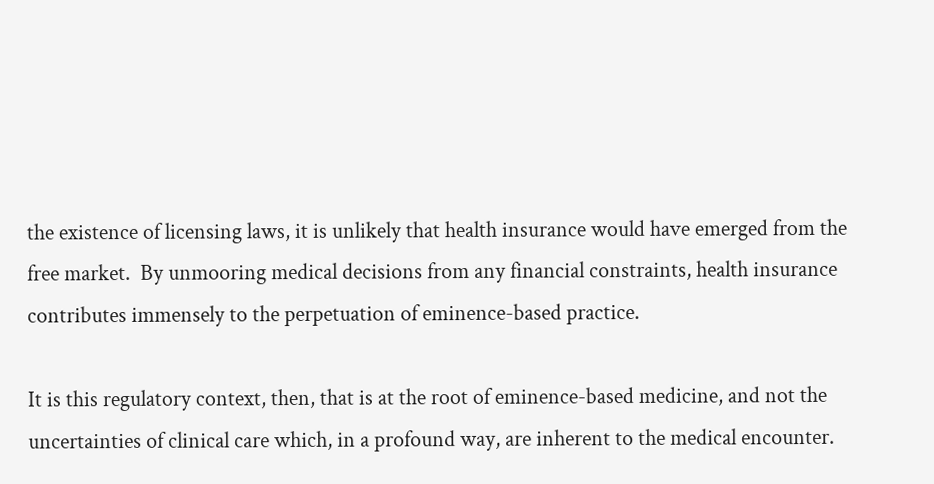the existence of licensing laws, it is unlikely that health insurance would have emerged from the free market.  By unmooring medical decisions from any financial constraints, health insurance contributes immensely to the perpetuation of eminence-based practice.

It is this regulatory context, then, that is at the root of eminence-based medicine, and not the uncertainties of clinical care which, in a profound way, are inherent to the medical encounter.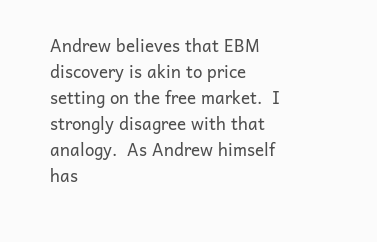Andrew believes that EBM discovery is akin to price setting on the free market.  I strongly disagree with that analogy.  As Andrew himself has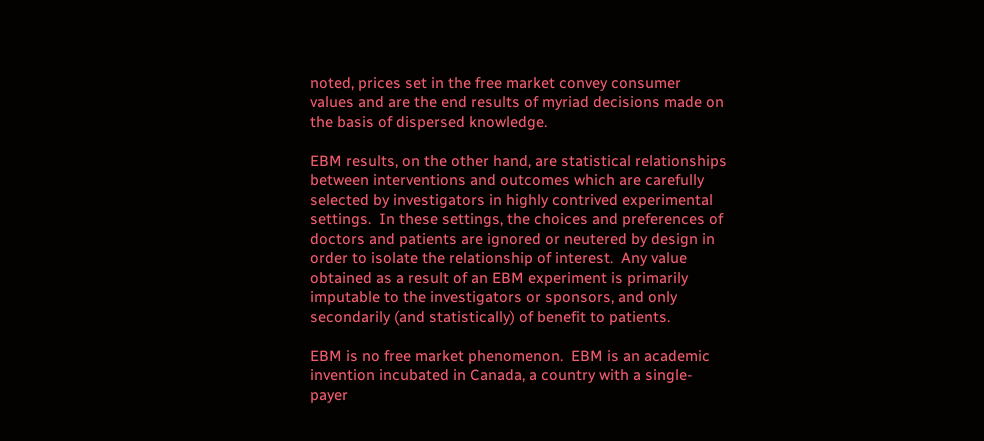noted, prices set in the free market convey consumer values and are the end results of myriad decisions made on the basis of dispersed knowledge.

EBM results, on the other hand, are statistical relationships between interventions and outcomes which are carefully selected by investigators in highly contrived experimental settings.  In these settings, the choices and preferences of doctors and patients are ignored or neutered by design in order to isolate the relationship of interest.  Any value obtained as a result of an EBM experiment is primarily imputable to the investigators or sponsors, and only secondarily (and statistically) of benefit to patients.

EBM is no free market phenomenon.  EBM is an academic invention incubated in Canada, a country with a single-payer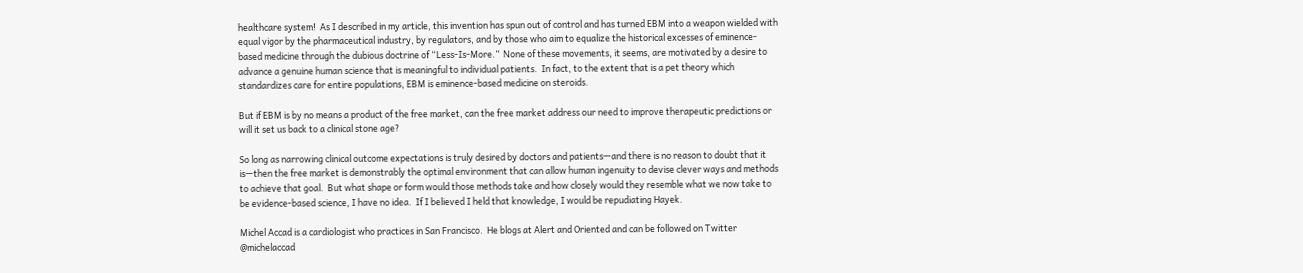healthcare system!  As I described in my article, this invention has spun out of control and has turned EBM into a weapon wielded with equal vigor by the pharmaceutical industry, by regulators, and by those who aim to equalize the historical excesses of eminence-based medicine through the dubious doctrine of “Less-Is-More.”  None of these movements, it seems, are motivated by a desire to advance a genuine human science that is meaningful to individual patients.  In fact, to the extent that is a pet theory which standardizes care for entire populations, EBM is eminence-based medicine on steroids.

But if EBM is by no means a product of the free market, can the free market address our need to improve therapeutic predictions or will it set us back to a clinical stone age?

So long as narrowing clinical outcome expectations is truly desired by doctors and patients—and there is no reason to doubt that it is—then the free market is demonstrably the optimal environment that can allow human ingenuity to devise clever ways and methods to achieve that goal.  But what shape or form would those methods take and how closely would they resemble what we now take to be evidence-based science, I have no idea.  If I believed I held that knowledge, I would be repudiating Hayek.

Michel Accad is a cardiologist who practices in San Francisco.  He blogs at Alert and Oriented and can be followed on Twitter @michelaccad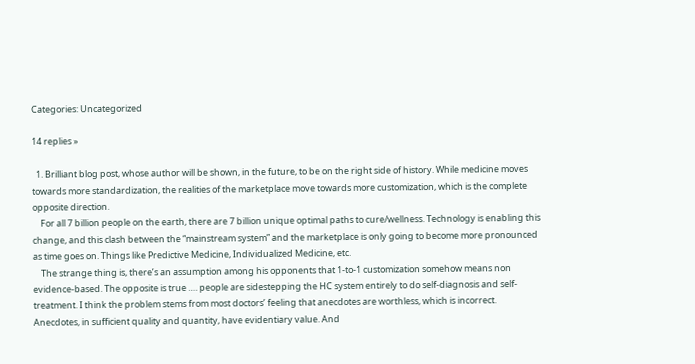Categories: Uncategorized

14 replies »

  1. Brilliant blog post, whose author will be shown, in the future, to be on the right side of history. While medicine moves towards more standardization, the realities of the marketplace move towards more customization, which is the complete opposite direction.
    For all 7 billion people on the earth, there are 7 billion unique optimal paths to cure/wellness. Technology is enabling this change, and this clash between the “mainstream system” and the marketplace is only going to become more pronounced as time goes on. Things like Predictive Medicine, Individualized Medicine, etc.
    The strange thing is, there’s an assumption among his opponents that 1-to-1 customization somehow means non evidence-based. The opposite is true …. people are sidestepping the HC system entirely to do self-diagnosis and self-treatment. I think the problem stems from most doctors’ feeling that anecdotes are worthless, which is incorrect. Anecdotes, in sufficient quality and quantity, have evidentiary value. And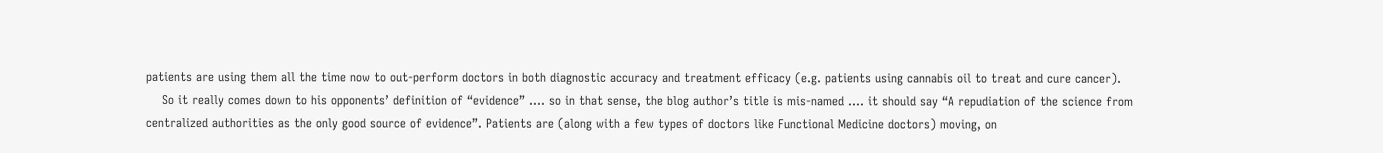patients are using them all the time now to out-perform doctors in both diagnostic accuracy and treatment efficacy (e.g. patients using cannabis oil to treat and cure cancer).
    So it really comes down to his opponents’ definition of “evidence” …. so in that sense, the blog author’s title is mis-named …. it should say “A repudiation of the science from centralized authorities as the only good source of evidence”. Patients are (along with a few types of doctors like Functional Medicine doctors) moving, on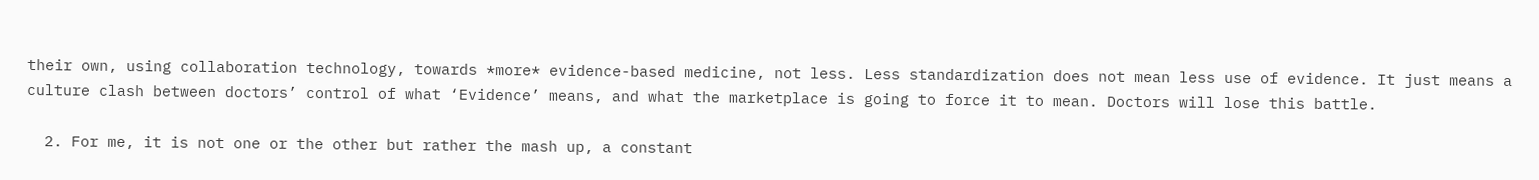their own, using collaboration technology, towards *more* evidence-based medicine, not less. Less standardization does not mean less use of evidence. It just means a culture clash between doctors’ control of what ‘Evidence’ means, and what the marketplace is going to force it to mean. Doctors will lose this battle.

  2. For me, it is not one or the other but rather the mash up, a constant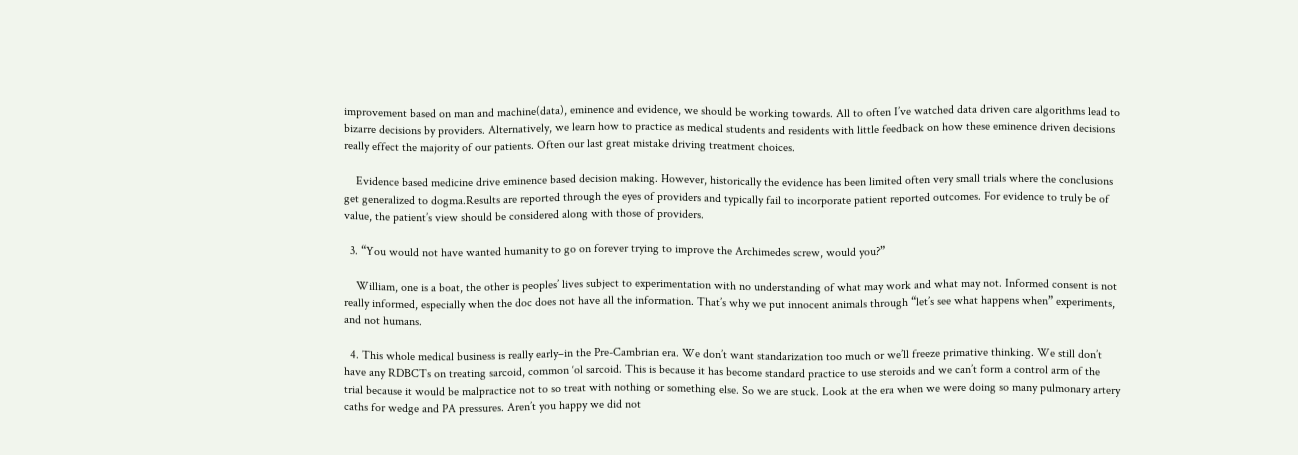improvement based on man and machine(data), eminence and evidence, we should be working towards. All to often I’ve watched data driven care algorithms lead to bizarre decisions by providers. Alternatively, we learn how to practice as medical students and residents with little feedback on how these eminence driven decisions really effect the majority of our patients. Often our last great mistake driving treatment choices.

    Evidence based medicine drive eminence based decision making. However, historically the evidence has been limited often very small trials where the conclusions get generalized to dogma.Results are reported through the eyes of providers and typically fail to incorporate patient reported outcomes. For evidence to truly be of value, the patient’s view should be considered along with those of providers.

  3. “You would not have wanted humanity to go on forever trying to improve the Archimedes screw, would you?”

    William, one is a boat, the other is peoples’ lives subject to experimentation with no understanding of what may work and what may not. Informed consent is not really informed, especially when the doc does not have all the information. That’s why we put innocent animals through “let’s see what happens when” experiments, and not humans.

  4. This whole medical business is really early–in the Pre-Cambrian era. We don’t want standarization too much or we’ll freeze primative thinking. We still don’t have any RDBCTs on treating sarcoid, common ‘ol sarcoid. This is because it has become standard practice to use steroids and we can’t form a control arm of the trial because it would be malpractice not to so treat with nothing or something else. So we are stuck. Look at the era when we were doing so many pulmonary artery caths for wedge and PA pressures. Aren’t you happy we did not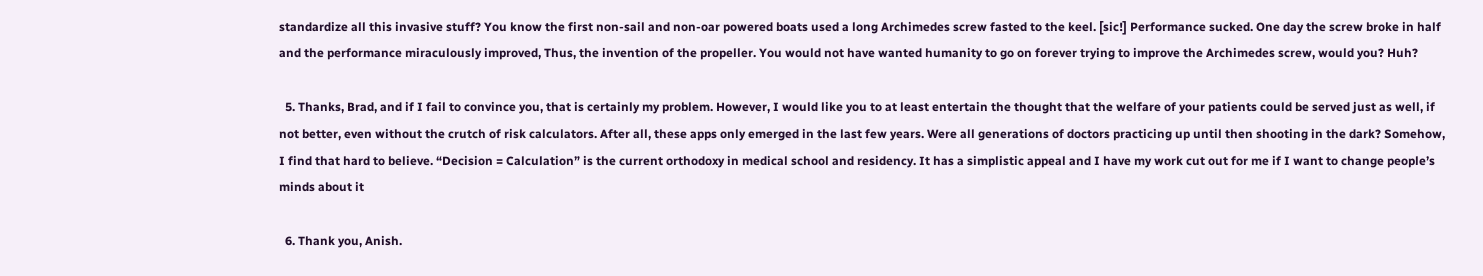standardize all this invasive stuff? You know the first non-sail and non-oar powered boats used a long Archimedes screw fasted to the keel. [sic!] Performance sucked. One day the screw broke in half and the performance miraculously improved, Thus, the invention of the propeller. You would not have wanted humanity to go on forever trying to improve the Archimedes screw, would you? Huh?

  5. Thanks, Brad, and if I fail to convince you, that is certainly my problem. However, I would like you to at least entertain the thought that the welfare of your patients could be served just as well, if not better, even without the crutch of risk calculators. After all, these apps only emerged in the last few years. Were all generations of doctors practicing up until then shooting in the dark? Somehow, I find that hard to believe. “Decision = Calculation” is the current orthodoxy in medical school and residency. It has a simplistic appeal and I have my work cut out for me if I want to change people’s minds about it

  6. Thank you, Anish.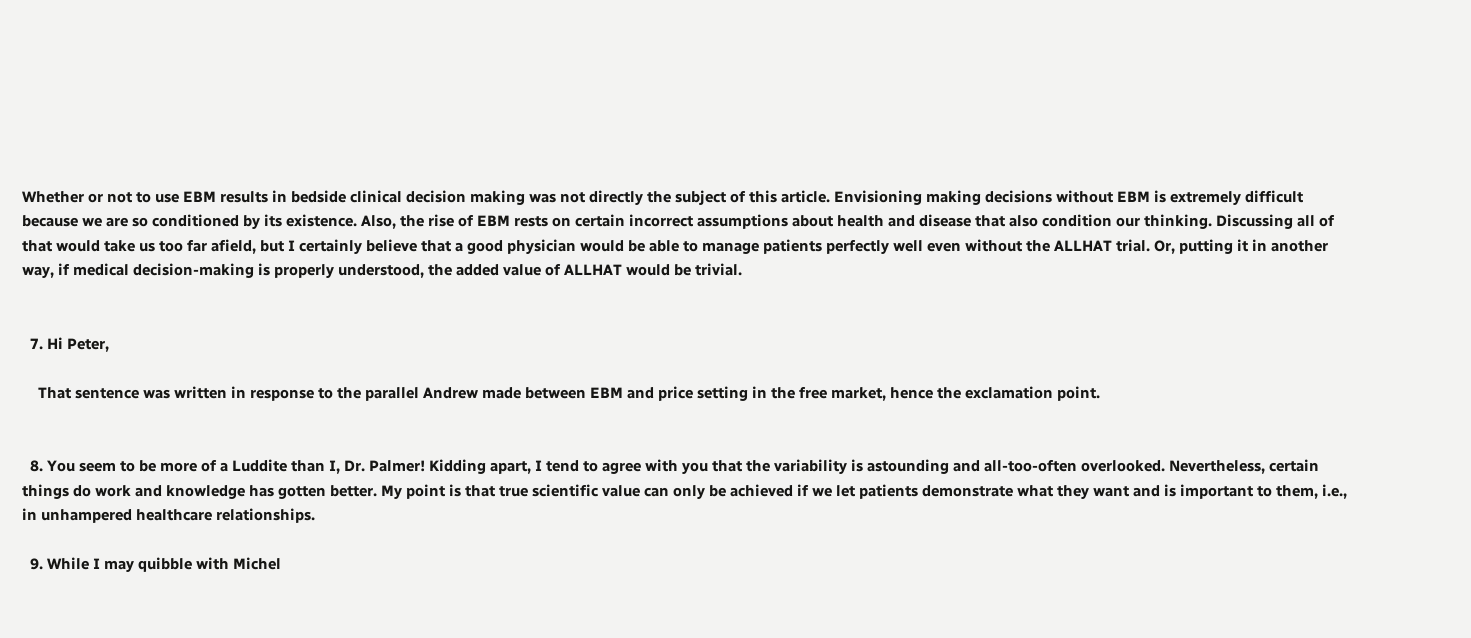Whether or not to use EBM results in bedside clinical decision making was not directly the subject of this article. Envisioning making decisions without EBM is extremely difficult because we are so conditioned by its existence. Also, the rise of EBM rests on certain incorrect assumptions about health and disease that also condition our thinking. Discussing all of that would take us too far afield, but I certainly believe that a good physician would be able to manage patients perfectly well even without the ALLHAT trial. Or, putting it in another way, if medical decision-making is properly understood, the added value of ALLHAT would be trivial.


  7. Hi Peter,

    That sentence was written in response to the parallel Andrew made between EBM and price setting in the free market, hence the exclamation point.


  8. You seem to be more of a Luddite than I, Dr. Palmer! Kidding apart, I tend to agree with you that the variability is astounding and all-too-often overlooked. Nevertheless, certain things do work and knowledge has gotten better. My point is that true scientific value can only be achieved if we let patients demonstrate what they want and is important to them, i.e., in unhampered healthcare relationships.

  9. While I may quibble with Michel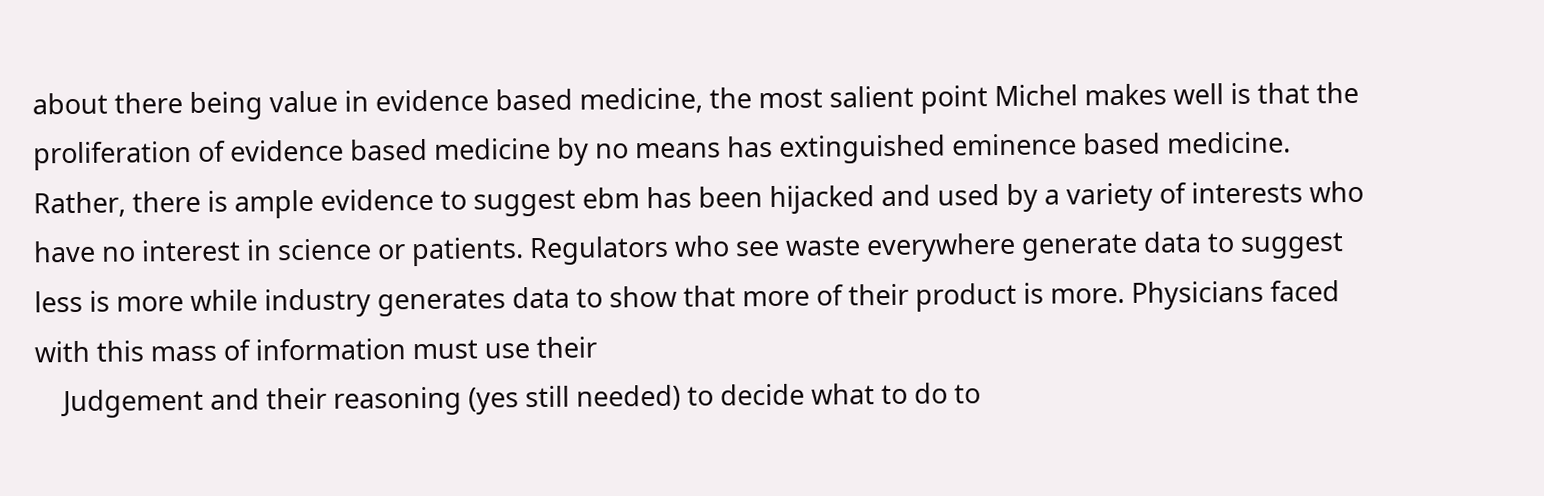about there being value in evidence based medicine, the most salient point Michel makes well is that the proliferation of evidence based medicine by no means has extinguished eminence based medicine. Rather, there is ample evidence to suggest ebm has been hijacked and used by a variety of interests who have no interest in science or patients. Regulators who see waste everywhere generate data to suggest less is more while industry generates data to show that more of their product is more. Physicians faced with this mass of information must use their
    Judgement and their reasoning (yes still needed) to decide what to do to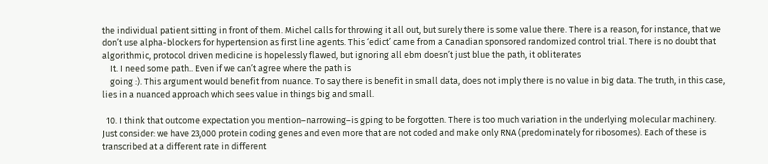the individual patient sitting in front of them. Michel calls for throwing it all out, but surely there is some value there. There is a reason, for instance, that we don’t use alpha-blockers for hypertension as first line agents. This ‘edict’ came from a Canadian sponsored randomized control trial. There is no doubt that algorithmic, protocol driven medicine is hopelessly flawed, but ignoring all ebm doesn’t just blue the path, it obliterates
    It. I need some path.. Even if we can’t agree where the path is
    going :). This argument would benefit from nuance. To say there is benefit in small data, does not imply there is no value in big data. The truth, in this case, lies in a nuanced approach which sees value in things big and small.

  10. I think that outcome expectation you mention–narrowing–is gping to be forgotten. There is too much variation in the underlying molecular machinery. Just consider: we have 23,000 protein coding genes and even more that are not coded and make only RNA (predominately for ribosomes). Each of these is transcribed at a different rate in different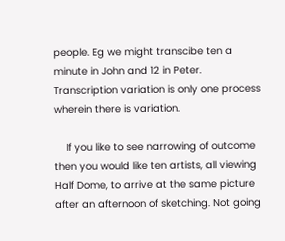people. Eg we might transcibe ten a minute in John and 12 in Peter. Transcription variation is only one process wherein there is variation.

    If you like to see narrowing of outcome then you would like ten artists, all viewing Half Dome, to arrive at the same picture after an afternoon of sketching. Not going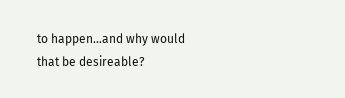to happen…and why would that be desireable?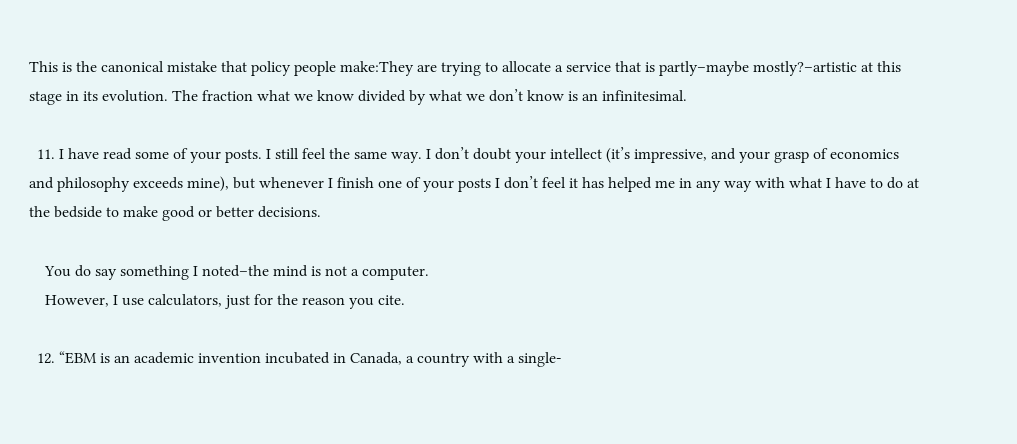This is the canonical mistake that policy people make:They are trying to allocate a service that is partly–maybe mostly?–artistic at this stage in its evolution. The fraction what we know divided by what we don’t know is an infinitesimal.

  11. I have read some of your posts. I still feel the same way. I don’t doubt your intellect (it’s impressive, and your grasp of economics and philosophy exceeds mine), but whenever I finish one of your posts I don’t feel it has helped me in any way with what I have to do at the bedside to make good or better decisions.

    You do say something I noted–the mind is not a computer.
    However, I use calculators, just for the reason you cite.

  12. “EBM is an academic invention incubated in Canada, a country with a single-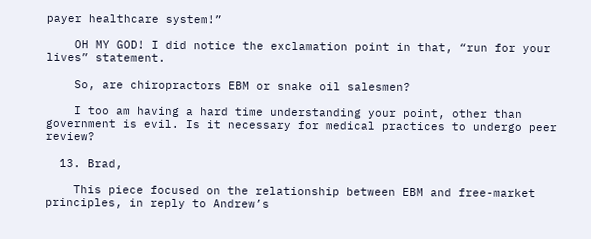payer healthcare system!”

    OH MY GOD! I did notice the exclamation point in that, “run for your lives” statement.

    So, are chiropractors EBM or snake oil salesmen?

    I too am having a hard time understanding your point, other than government is evil. Is it necessary for medical practices to undergo peer review?

  13. Brad,

    This piece focused on the relationship between EBM and free-market principles, in reply to Andrew’s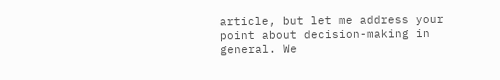article, but let me address your point about decision-making in general. We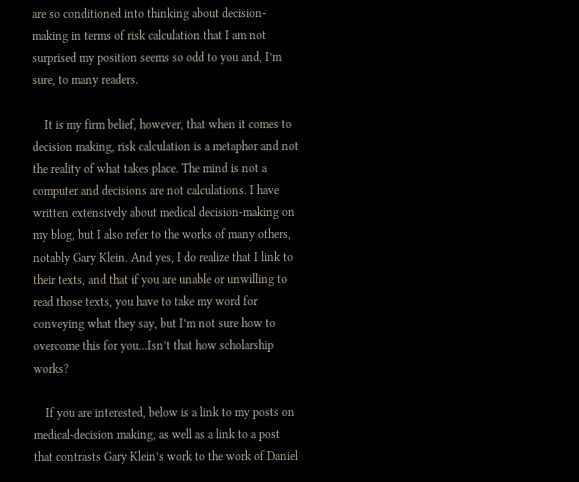are so conditioned into thinking about decision-making in terms of risk calculation that I am not surprised my position seems so odd to you and, I’m sure, to many readers.

    It is my firm belief, however, that when it comes to decision making, risk calculation is a metaphor and not the reality of what takes place. The mind is not a computer and decisions are not calculations. I have written extensively about medical decision-making on my blog, but I also refer to the works of many others, notably Gary Klein. And yes, I do realize that I link to their texts, and that if you are unable or unwilling to read those texts, you have to take my word for conveying what they say, but I’m not sure how to overcome this for you…Isn’t that how scholarship works?

    If you are interested, below is a link to my posts on medical-decision making, as well as a link to a post that contrasts Gary Klein’s work to the work of Daniel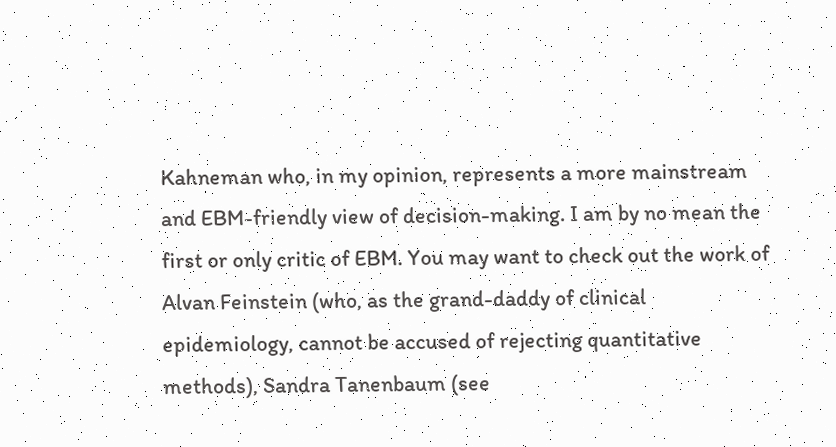Kahneman who, in my opinion, represents a more mainstream and EBM-friendly view of decision-making. I am by no mean the first or only critic of EBM. You may want to check out the work of Alvan Feinstein (who, as the grand-daddy of clinical epidemiology, cannot be accused of rejecting quantitative methods), Sandra Tanenbaum (see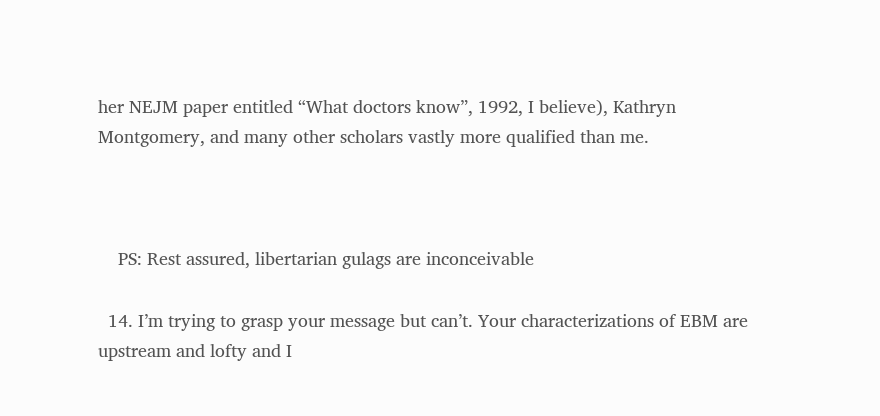her NEJM paper entitled “What doctors know”, 1992, I believe), Kathryn Montgomery, and many other scholars vastly more qualified than me.



    PS: Rest assured, libertarian gulags are inconceivable

  14. I’m trying to grasp your message but can’t. Your characterizations of EBM are upstream and lofty and I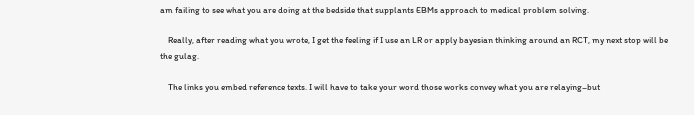am failing to see what you are doing at the bedside that supplants EBMs approach to medical problem solving.

    Really, after reading what you wrote, I get the feeling if I use an LR or apply bayesian thinking around an RCT, my next stop will be the gulag.

    The links you embed reference texts. I will have to take your word those works convey what you are relaying–but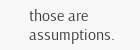those are assumptions.